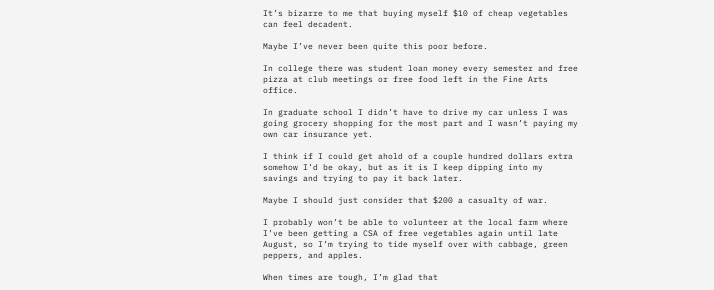It’s bizarre to me that buying myself $10 of cheap vegetables can feel decadent.

Maybe I’ve never been quite this poor before.

In college there was student loan money every semester and free pizza at club meetings or free food left in the Fine Arts office.

In graduate school I didn’t have to drive my car unless I was going grocery shopping for the most part and I wasn’t paying my own car insurance yet.

I think if I could get ahold of a couple hundred dollars extra somehow I’d be okay, but as it is I keep dipping into my savings and trying to pay it back later.

Maybe I should just consider that $200 a casualty of war.

I probably won’t be able to volunteer at the local farm where I’ve been getting a CSA of free vegetables again until late August, so I’m trying to tide myself over with cabbage, green peppers, and apples.

When times are tough, I’m glad that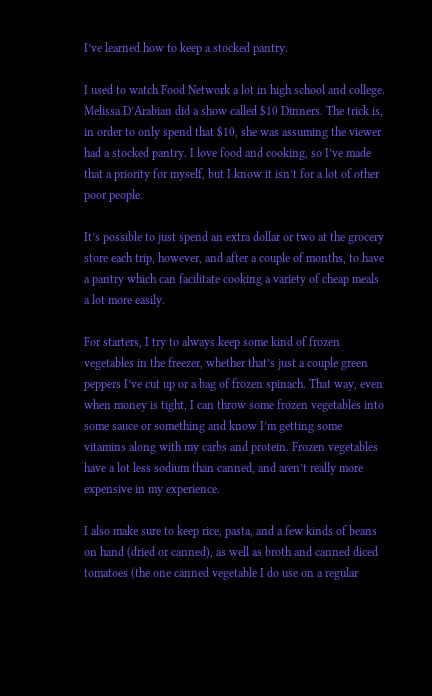I’ve learned how to keep a stocked pantry.

I used to watch Food Network a lot in high school and college. Melissa D’Arabian did a show called $10 Dinners. The trick is, in order to only spend that $10, she was assuming the viewer had a stocked pantry. I love food and cooking, so I’ve made that a priority for myself, but I know it isn’t for a lot of other poor people.

It’s possible to just spend an extra dollar or two at the grocery store each trip, however, and after a couple of months, to have a pantry which can facilitate cooking a variety of cheap meals a lot more easily.

For starters, I try to always keep some kind of frozen vegetables in the freezer, whether that’s just a couple green peppers I’ve cut up or a bag of frozen spinach. That way, even when money is tight, I can throw some frozen vegetables into some sauce or something and know I’m getting some vitamins along with my carbs and protein. Frozen vegetables have a lot less sodium than canned, and aren’t really more expensive in my experience.

I also make sure to keep rice, pasta, and a few kinds of beans on hand (dried or canned), as well as broth and canned diced tomatoes (the one canned vegetable I do use on a regular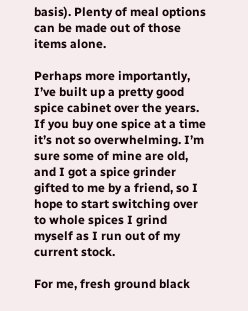basis). Plenty of meal options can be made out of those items alone.

Perhaps more importantly, I’ve built up a pretty good spice cabinet over the years. If you buy one spice at a time it’s not so overwhelming. I’m sure some of mine are old, and I got a spice grinder gifted to me by a friend, so I hope to start switching over to whole spices I grind myself as I run out of my current stock.

For me, fresh ground black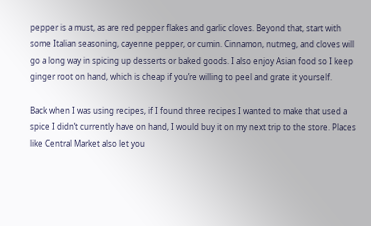pepper is a must, as are red pepper flakes and garlic cloves. Beyond that, start with some Italian seasoning, cayenne pepper, or cumin. Cinnamon, nutmeg, and cloves will go a long way in spicing up desserts or baked goods. I also enjoy Asian food so I keep ginger root on hand, which is cheap if you’re willing to peel and grate it yourself.

Back when I was using recipes, if I found three recipes I wanted to make that used a spice I didn’t currently have on hand, I would buy it on my next trip to the store. Places like Central Market also let you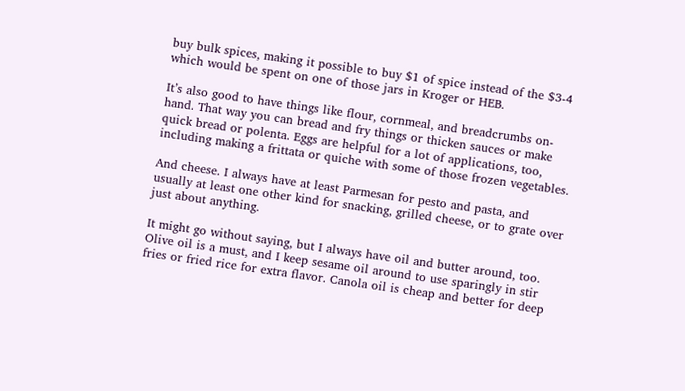buy bulk spices, making it possible to buy $1 of spice instead of the $3-4 which would be spent on one of those jars in Kroger or HEB.

It’s also good to have things like flour, cornmeal, and breadcrumbs on-hand. That way you can bread and fry things or thicken sauces or make quick bread or polenta. Eggs are helpful for a lot of applications, too, including making a frittata or quiche with some of those frozen vegetables.

And cheese. I always have at least Parmesan for pesto and pasta, and usually at least one other kind for snacking, grilled cheese, or to grate over just about anything.

It might go without saying, but I always have oil and butter around, too. Olive oil is a must, and I keep sesame oil around to use sparingly in stir fries or fried rice for extra flavor. Canola oil is cheap and better for deep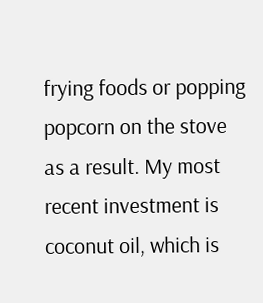frying foods or popping popcorn on the stove as a result. My most recent investment is coconut oil, which is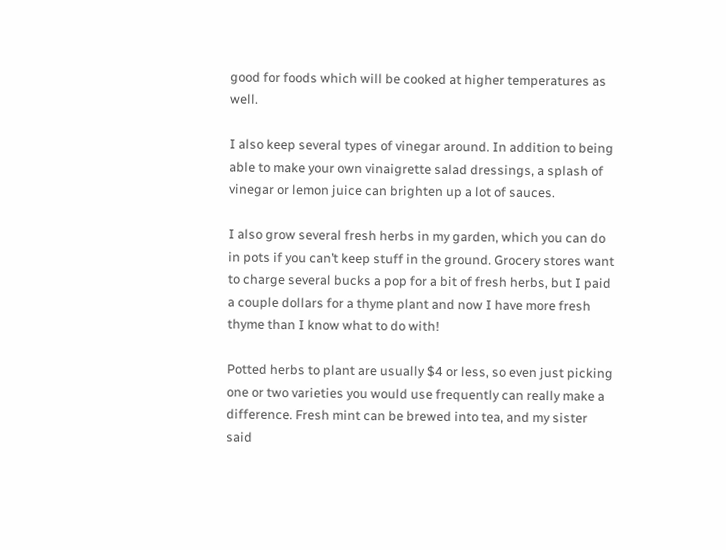good for foods which will be cooked at higher temperatures as well.

I also keep several types of vinegar around. In addition to being able to make your own vinaigrette salad dressings, a splash of vinegar or lemon juice can brighten up a lot of sauces.

I also grow several fresh herbs in my garden, which you can do in pots if you can’t keep stuff in the ground. Grocery stores want to charge several bucks a pop for a bit of fresh herbs, but I paid a couple dollars for a thyme plant and now I have more fresh thyme than I know what to do with!

Potted herbs to plant are usually $4 or less, so even just picking one or two varieties you would use frequently can really make a difference. Fresh mint can be brewed into tea, and my sister said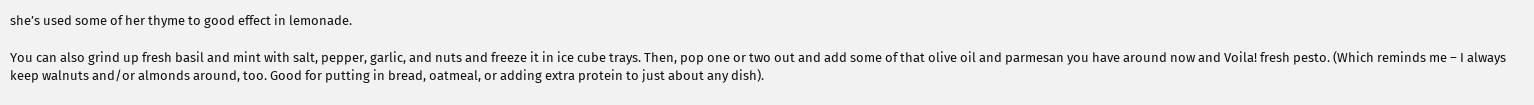she’s used some of her thyme to good effect in lemonade.

You can also grind up fresh basil and mint with salt, pepper, garlic, and nuts and freeze it in ice cube trays. Then, pop one or two out and add some of that olive oil and parmesan you have around now and Voila! fresh pesto. (Which reminds me – I always keep walnuts and/or almonds around, too. Good for putting in bread, oatmeal, or adding extra protein to just about any dish).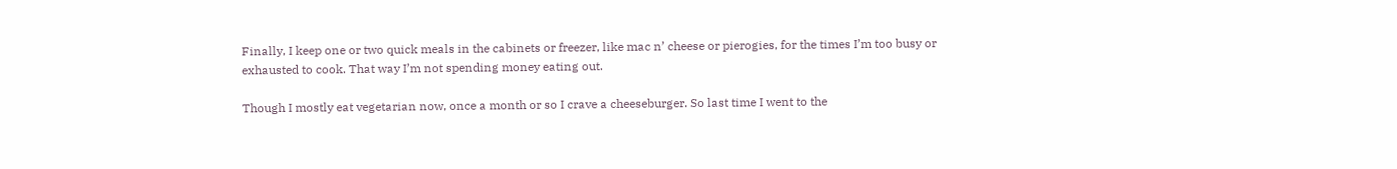Finally, I keep one or two quick meals in the cabinets or freezer, like mac n’ cheese or pierogies, for the times I’m too busy or exhausted to cook. That way I’m not spending money eating out.

Though I mostly eat vegetarian now, once a month or so I crave a cheeseburger. So last time I went to the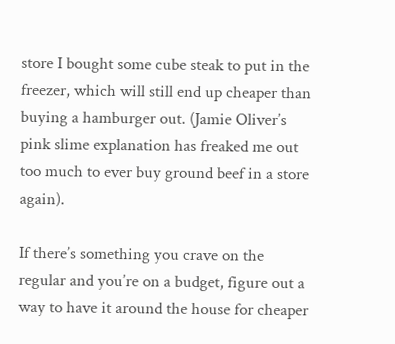store I bought some cube steak to put in the freezer, which will still end up cheaper than buying a hamburger out. (Jamie Oliver’s pink slime explanation has freaked me out too much to ever buy ground beef in a store again).

If there’s something you crave on the regular and you’re on a budget, figure out a way to have it around the house for cheaper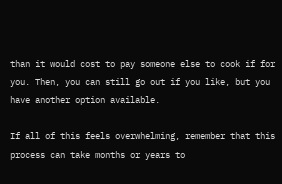than it would cost to pay someone else to cook if for you. Then, you can still go out if you like, but you have another option available.

If all of this feels overwhelming, remember that this process can take months or years to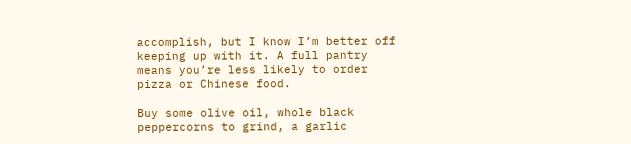accomplish, but I know I’m better off keeping up with it. A full pantry means you’re less likely to order pizza or Chinese food.

Buy some olive oil, whole black peppercorns to grind, a garlic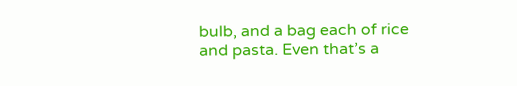bulb, and a bag each of rice and pasta. Even that’s a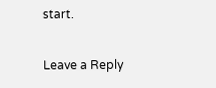start.

Leave a Reply